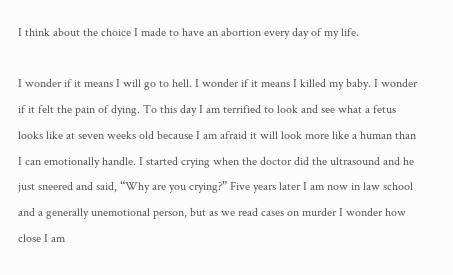I think about the choice I made to have an abortion every day of my life.

I wonder if it means I will go to hell. I wonder if it means I killed my baby. I wonder if it felt the pain of dying. To this day I am terrified to look and see what a fetus looks like at seven weeks old because I am afraid it will look more like a human than I can emotionally handle. I started crying when the doctor did the ultrasound and he just sneered and said, “Why are you crying?” Five years later I am now in law school and a generally unemotional person, but as we read cases on murder I wonder how close I am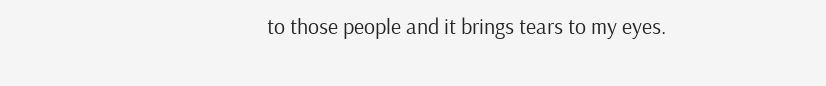to those people and it brings tears to my eyes.